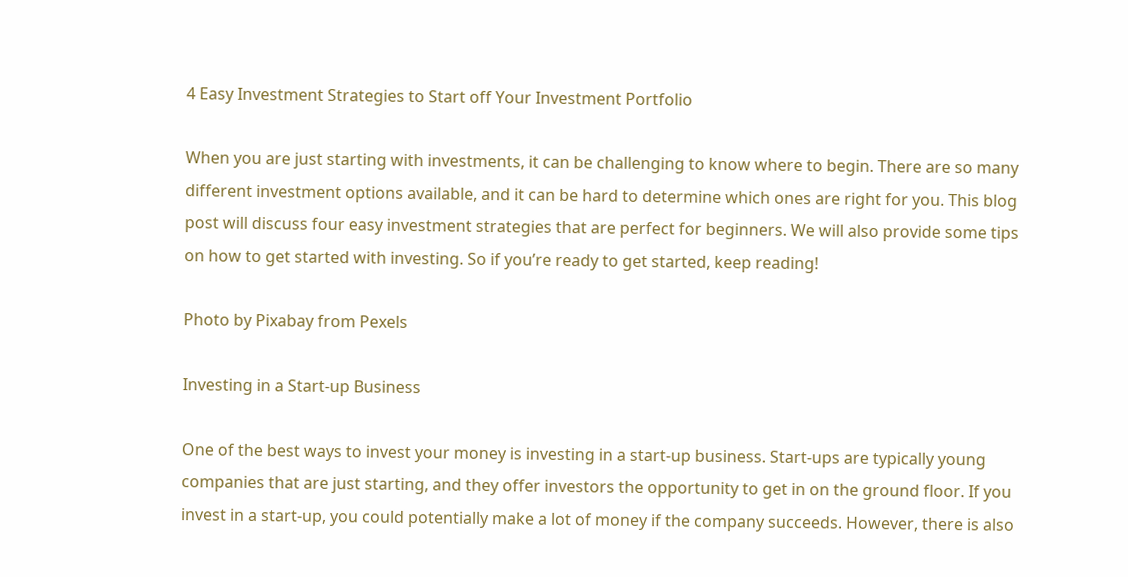4 Easy Investment Strategies to Start off Your Investment Portfolio

When you are just starting with investments, it can be challenging to know where to begin. There are so many different investment options available, and it can be hard to determine which ones are right for you. This blog post will discuss four easy investment strategies that are perfect for beginners. We will also provide some tips on how to get started with investing. So if you’re ready to get started, keep reading!

Photo by Pixabay from Pexels

Investing in a Start-up Business

One of the best ways to invest your money is investing in a start-up business. Start-ups are typically young companies that are just starting, and they offer investors the opportunity to get in on the ground floor. If you invest in a start-up, you could potentially make a lot of money if the company succeeds. However, there is also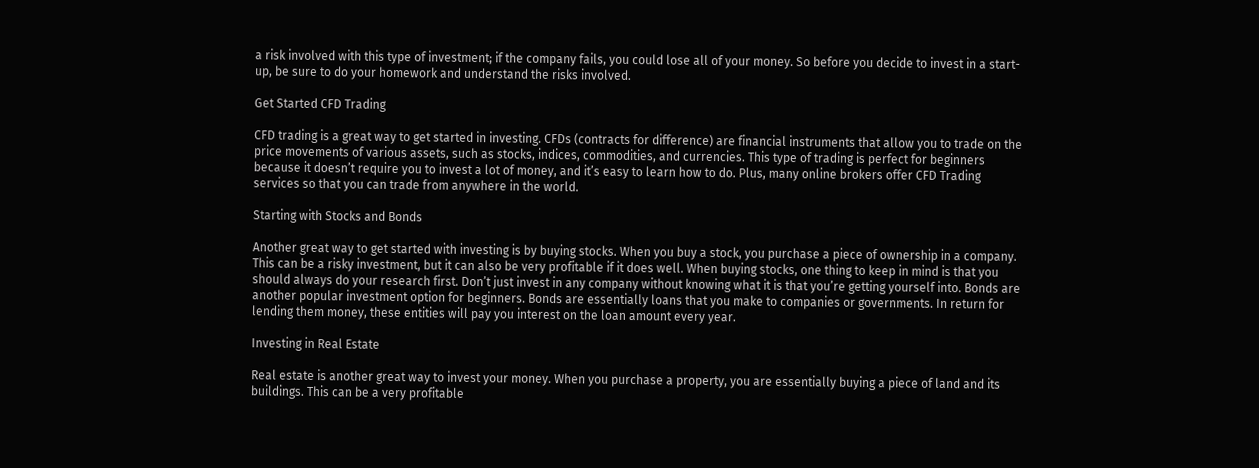a risk involved with this type of investment; if the company fails, you could lose all of your money. So before you decide to invest in a start-up, be sure to do your homework and understand the risks involved.

Get Started CFD Trading

CFD trading is a great way to get started in investing. CFDs (contracts for difference) are financial instruments that allow you to trade on the price movements of various assets, such as stocks, indices, commodities, and currencies. This type of trading is perfect for beginners because it doesn’t require you to invest a lot of money, and it’s easy to learn how to do. Plus, many online brokers offer CFD Trading services so that you can trade from anywhere in the world.

Starting with Stocks and Bonds

Another great way to get started with investing is by buying stocks. When you buy a stock, you purchase a piece of ownership in a company. This can be a risky investment, but it can also be very profitable if it does well. When buying stocks, one thing to keep in mind is that you should always do your research first. Don’t just invest in any company without knowing what it is that you’re getting yourself into. Bonds are another popular investment option for beginners. Bonds are essentially loans that you make to companies or governments. In return for lending them money, these entities will pay you interest on the loan amount every year.

Investing in Real Estate

Real estate is another great way to invest your money. When you purchase a property, you are essentially buying a piece of land and its buildings. This can be a very profitable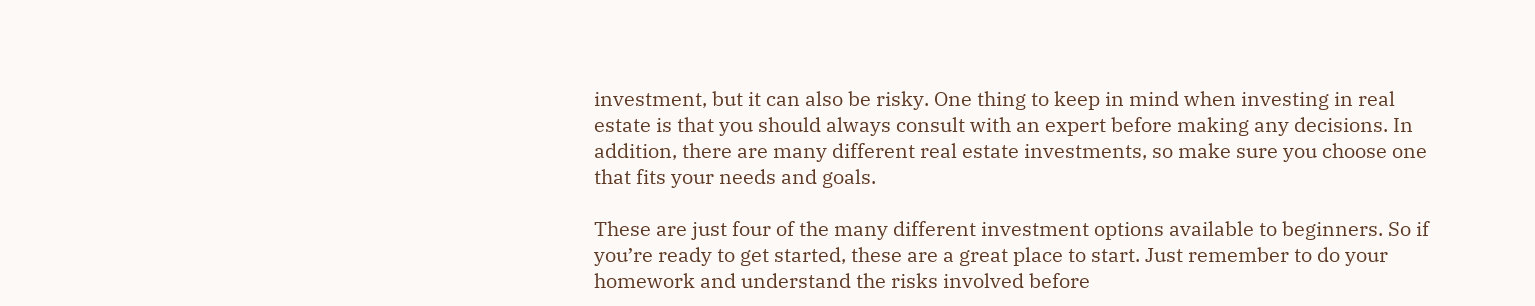investment, but it can also be risky. One thing to keep in mind when investing in real estate is that you should always consult with an expert before making any decisions. In addition, there are many different real estate investments, so make sure you choose one that fits your needs and goals.

These are just four of the many different investment options available to beginners. So if you’re ready to get started, these are a great place to start. Just remember to do your homework and understand the risks involved before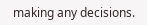making any decisions.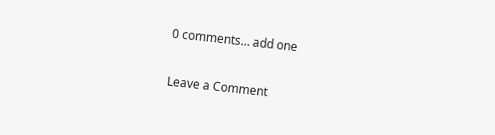0 comments… add one

Leave a Comment